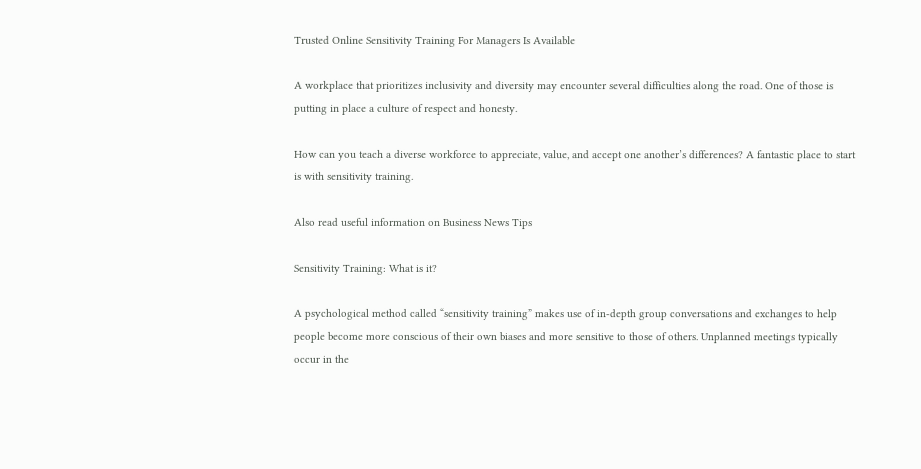Trusted Online Sensitivity Training For Managers Is Available

A workplace that prioritizes inclusivity and diversity may encounter several difficulties along the road. One of those is putting in place a culture of respect and honesty.

How can you teach a diverse workforce to appreciate, value, and accept one another’s differences? A fantastic place to start is with sensitivity training.

Also read useful information on Business News Tips

Sensitivity Training: What is it?

A psychological method called “sensitivity training” makes use of in-depth group conversations and exchanges to help people become more conscious of their own biases and more sensitive to those of others. Unplanned meetings typically occur in the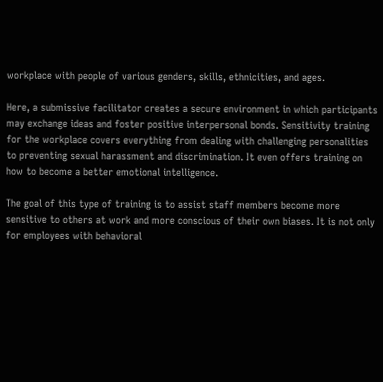workplace with people of various genders, skills, ethnicities, and ages.

Here, a submissive facilitator creates a secure environment in which participants may exchange ideas and foster positive interpersonal bonds. Sensitivity training for the workplace covers everything from dealing with challenging personalities to preventing sexual harassment and discrimination. It even offers training on how to become a better emotional intelligence.

The goal of this type of training is to assist staff members become more sensitive to others at work and more conscious of their own biases. It is not only for employees with behavioral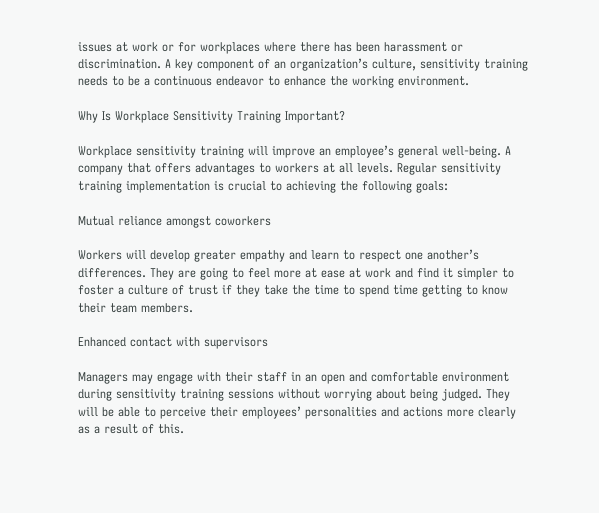issues at work or for workplaces where there has been harassment or discrimination. A key component of an organization’s culture, sensitivity training needs to be a continuous endeavor to enhance the working environment.

Why Is Workplace Sensitivity Training Important?

Workplace sensitivity training will improve an employee’s general well-being. A company that offers advantages to workers at all levels. Regular sensitivity training implementation is crucial to achieving the following goals:

Mutual reliance amongst coworkers

Workers will develop greater empathy and learn to respect one another’s differences. They are going to feel more at ease at work and find it simpler to foster a culture of trust if they take the time to spend time getting to know their team members.

Enhanced contact with supervisors

Managers may engage with their staff in an open and comfortable environment during sensitivity training sessions without worrying about being judged. They will be able to perceive their employees’ personalities and actions more clearly as a result of this.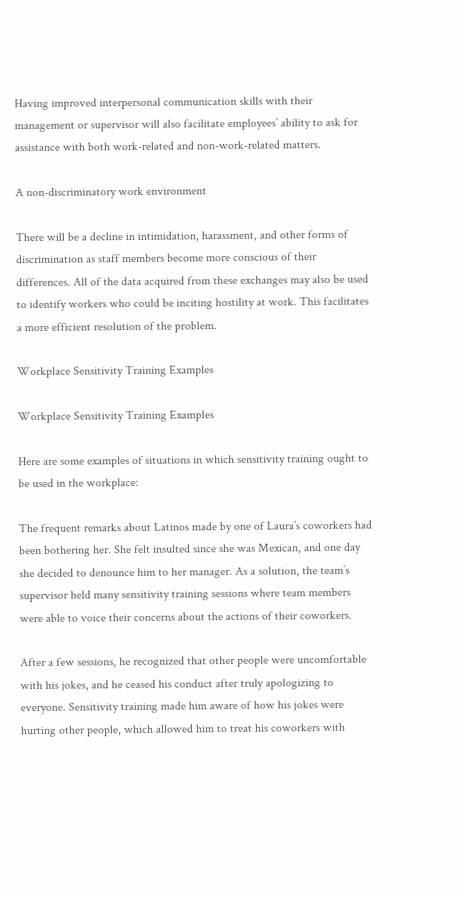Having improved interpersonal communication skills with their management or supervisor will also facilitate employees’ ability to ask for assistance with both work-related and non-work-related matters.

A non-discriminatory work environment

There will be a decline in intimidation, harassment, and other forms of discrimination as staff members become more conscious of their differences. All of the data acquired from these exchanges may also be used to identify workers who could be inciting hostility at work. This facilitates a more efficient resolution of the problem.

Workplace Sensitivity Training Examples

Workplace Sensitivity Training Examples

Here are some examples of situations in which sensitivity training ought to be used in the workplace:

The frequent remarks about Latinos made by one of Laura’s coworkers had been bothering her. She felt insulted since she was Mexican, and one day she decided to denounce him to her manager. As a solution, the team’s supervisor held many sensitivity training sessions where team members were able to voice their concerns about the actions of their coworkers.

After a few sessions, he recognized that other people were uncomfortable with his jokes, and he ceased his conduct after truly apologizing to everyone. Sensitivity training made him aware of how his jokes were hurting other people, which allowed him to treat his coworkers with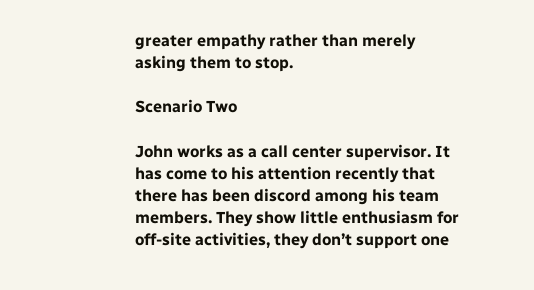greater empathy rather than merely asking them to stop.

Scenario Two

John works as a call center supervisor. It has come to his attention recently that there has been discord among his team members. They show little enthusiasm for off-site activities, they don’t support one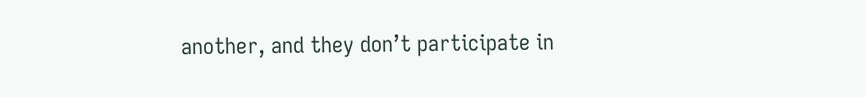another, and they don’t participate in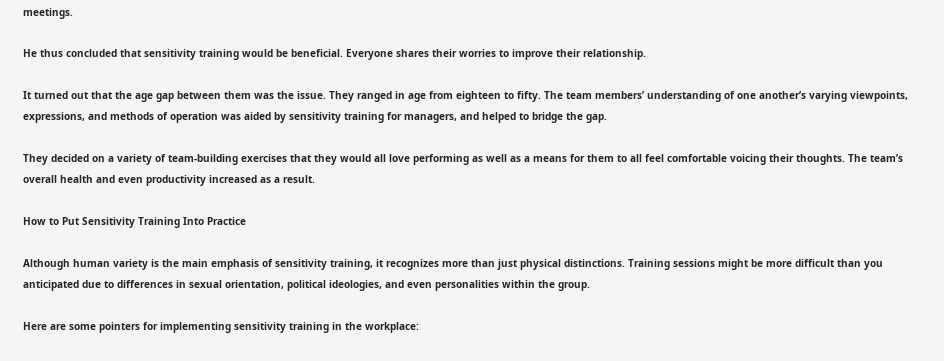meetings.

He thus concluded that sensitivity training would be beneficial. Everyone shares their worries to improve their relationship.

It turned out that the age gap between them was the issue. They ranged in age from eighteen to fifty. The team members’ understanding of one another’s varying viewpoints, expressions, and methods of operation was aided by sensitivity training for managers, and helped to bridge the gap.

They decided on a variety of team-building exercises that they would all love performing as well as a means for them to all feel comfortable voicing their thoughts. The team’s overall health and even productivity increased as a result.

How to Put Sensitivity Training Into Practice

Although human variety is the main emphasis of sensitivity training, it recognizes more than just physical distinctions. Training sessions might be more difficult than you anticipated due to differences in sexual orientation, political ideologies, and even personalities within the group.

Here are some pointers for implementing sensitivity training in the workplace: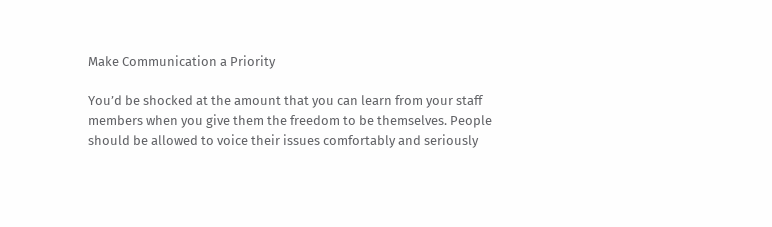Make Communication a Priority

You’d be shocked at the amount that you can learn from your staff members when you give them the freedom to be themselves. People should be allowed to voice their issues comfortably and seriously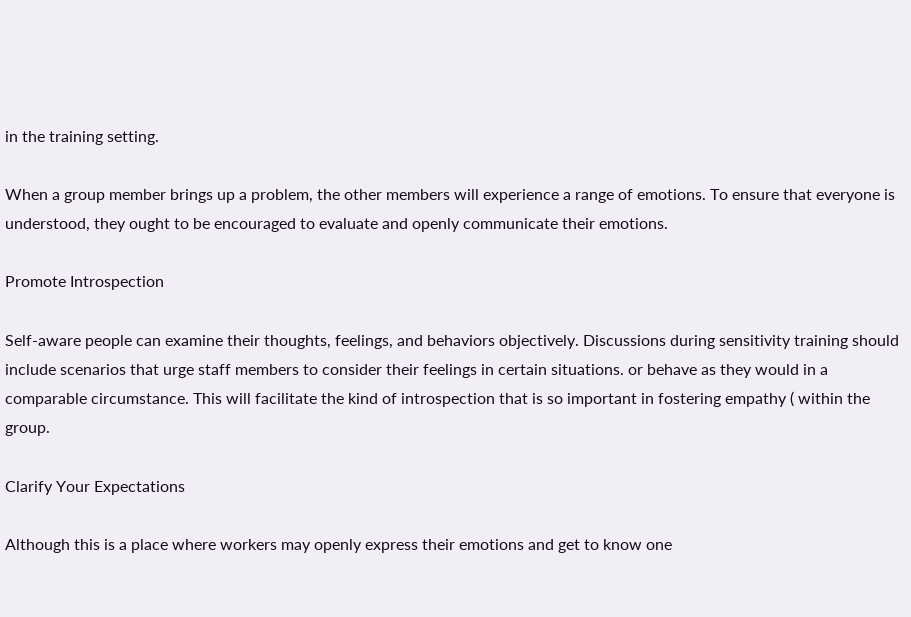in the training setting.

When a group member brings up a problem, the other members will experience a range of emotions. To ensure that everyone is understood, they ought to be encouraged to evaluate and openly communicate their emotions.

Promote Introspection

Self-aware people can examine their thoughts, feelings, and behaviors objectively. Discussions during sensitivity training should include scenarios that urge staff members to consider their feelings in certain situations. or behave as they would in a comparable circumstance. This will facilitate the kind of introspection that is so important in fostering empathy ( within the group.

Clarify Your Expectations

Although this is a place where workers may openly express their emotions and get to know one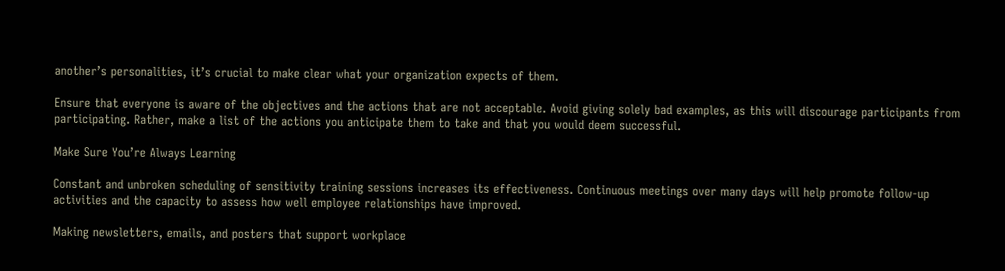another’s personalities, it’s crucial to make clear what your organization expects of them.

Ensure that everyone is aware of the objectives and the actions that are not acceptable. Avoid giving solely bad examples, as this will discourage participants from participating. Rather, make a list of the actions you anticipate them to take and that you would deem successful.

Make Sure You’re Always Learning

Constant and unbroken scheduling of sensitivity training sessions increases its effectiveness. Continuous meetings over many days will help promote follow-up activities and the capacity to assess how well employee relationships have improved.

Making newsletters, emails, and posters that support workplace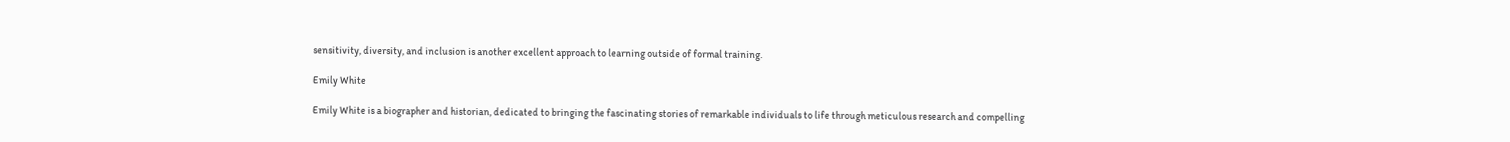sensitivity, diversity, and inclusion is another excellent approach to learning outside of formal training.

Emily White

Emily White is a biographer and historian, dedicated to bringing the fascinating stories of remarkable individuals to life through meticulous research and compelling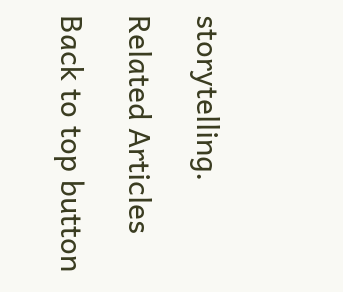storytelling.

Related Articles

Back to top button